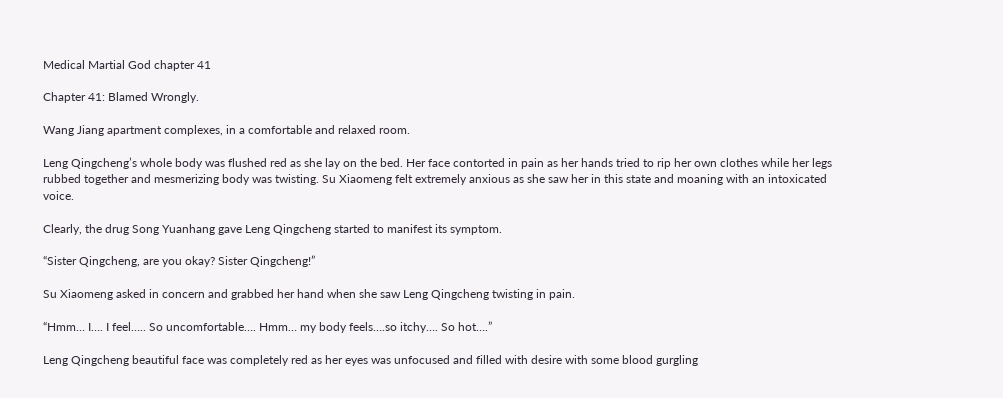Medical Martial God chapter 41

Chapter 41: Blamed Wrongly.

Wang Jiang apartment complexes, in a comfortable and relaxed room.

Leng Qingcheng’s whole body was flushed red as she lay on the bed. Her face contorted in pain as her hands tried to rip her own clothes while her legs rubbed together and mesmerizing body was twisting. Su Xiaomeng felt extremely anxious as she saw her in this state and moaning with an intoxicated voice.

Clearly, the drug Song Yuanhang gave Leng Qingcheng started to manifest its symptom.

“Sister Qingcheng, are you okay? Sister Qingcheng!”

Su Xiaomeng asked in concern and grabbed her hand when she saw Leng Qingcheng twisting in pain.

“Hmm… I…. I feel….. So uncomfortable…. Hmm… my body feels….so itchy…. So hot….”

Leng Qingcheng beautiful face was completely red as her eyes was unfocused and filled with desire with some blood gurgling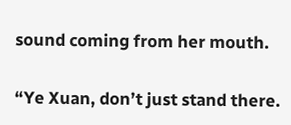sound coming from her mouth.

“Ye Xuan, don’t just stand there.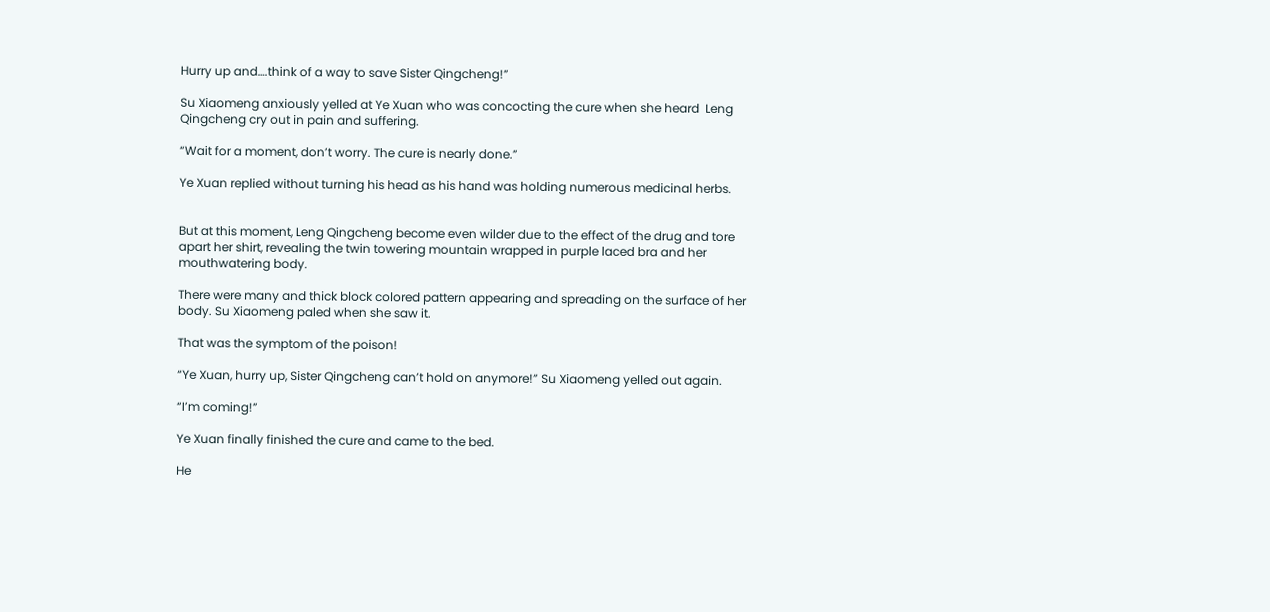Hurry up and….think of a way to save Sister Qingcheng!”

Su Xiaomeng anxiously yelled at Ye Xuan who was concocting the cure when she heard  Leng Qingcheng cry out in pain and suffering.

“Wait for a moment, don’t worry. The cure is nearly done.”

Ye Xuan replied without turning his head as his hand was holding numerous medicinal herbs.


But at this moment, Leng Qingcheng become even wilder due to the effect of the drug and tore apart her shirt, revealing the twin towering mountain wrapped in purple laced bra and her mouthwatering body.

There were many and thick block colored pattern appearing and spreading on the surface of her body. Su Xiaomeng paled when she saw it.

That was the symptom of the poison!

“Ye Xuan, hurry up, Sister Qingcheng can’t hold on anymore!” Su Xiaomeng yelled out again.

“I’m coming!”

Ye Xuan finally finished the cure and came to the bed.

He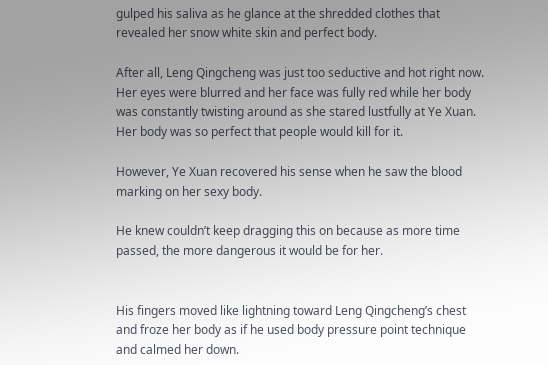gulped his saliva as he glance at the shredded clothes that revealed her snow white skin and perfect body.

After all, Leng Qingcheng was just too seductive and hot right now. Her eyes were blurred and her face was fully red while her body was constantly twisting around as she stared lustfully at Ye Xuan. Her body was so perfect that people would kill for it.

However, Ye Xuan recovered his sense when he saw the blood marking on her sexy body.

He knew couldn’t keep dragging this on because as more time passed, the more dangerous it would be for her.


His fingers moved like lightning toward Leng Qingcheng’s chest and froze her body as if he used body pressure point technique and calmed her down.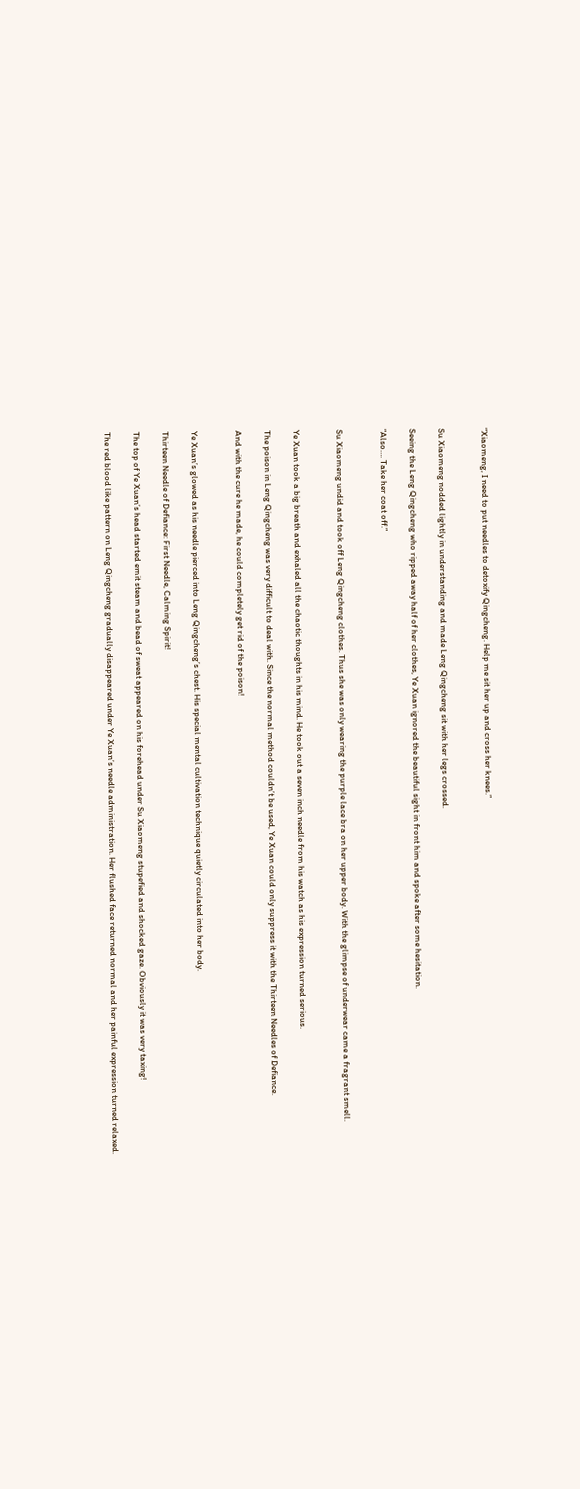“Xiaomeng, I need to put needles to detoxify Qingcheng. Help me sit her up and cross her knees.”


Su Xiaomeng nodded lightly in understanding and made Leng Qingcheng sit with her legs crossed.

Seeing the Leng Qingcheng who ripped away half of her clothes, Ye Xuan ignored the beautiful sight in front him and spoke after some hesitation.

“Also…. Take her coat off.”


Su Xiaomeng undid and took off Leng Qingcheng clothes. Thus she was only wearing the purple lace bra on her upper body. With the glimpse of underwear came a fragrant smell.


Ye Xuan took a big breath and exhaled all the chaotic thoughts in his mind. He took out a seven inch needle from his watch as his expression turned serious.

The poison in Leng Qingcheng was very difficult to deal with. Since the normal method couldn’t be used, Ye Xuan could only suppress it with the Thirteen Needles of Defiance.

And with the cure he made, he could completely get rid of the poison!


Ye Xuan’s glowed as his needle pierced into Leng Qingcheng’s chest. His special mental cultivation technique quietly circulated into her body.

Thirteen Needle of Defiance: First Needle, Calming Spirit!

The top of Ye Xuan’s head started emit steam and bead of sweat appeared on his forehead under Su Xiaomeng stupefied and shocked gaze. Obviously it was very taxing!

The red blood like pattern on Leng Qingcheng gradually disappeared under Ye Xuan’s needle administration. Her flushed face returned normal and her painful expression turned relaxed.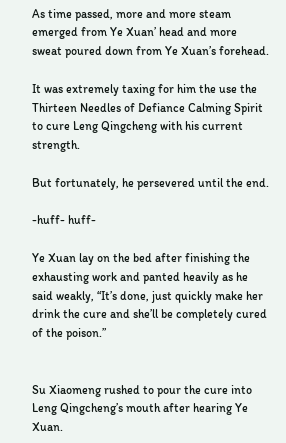As time passed, more and more steam emerged from Ye Xuan’ head and more sweat poured down from Ye Xuan’s forehead.

It was extremely taxing for him the use the Thirteen Needles of Defiance Calming Spirit to cure Leng Qingcheng with his current strength.

But fortunately, he persevered until the end.

-huff- huff-

Ye Xuan lay on the bed after finishing the exhausting work and panted heavily as he said weakly, “It’s done, just quickly make her drink the cure and she’ll be completely cured of the poison.”


Su Xiaomeng rushed to pour the cure into Leng Qingcheng’s mouth after hearing Ye Xuan.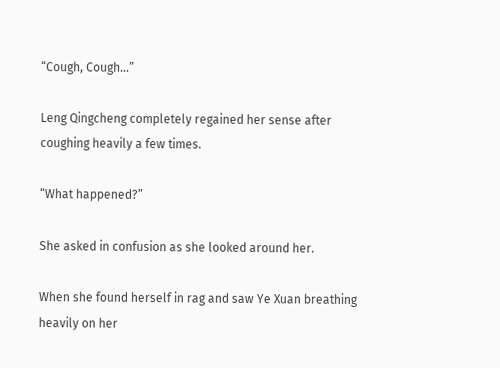“Cough, Cough…”

Leng Qingcheng completely regained her sense after coughing heavily a few times.

“What happened?”

She asked in confusion as she looked around her.

When she found herself in rag and saw Ye Xuan breathing heavily on her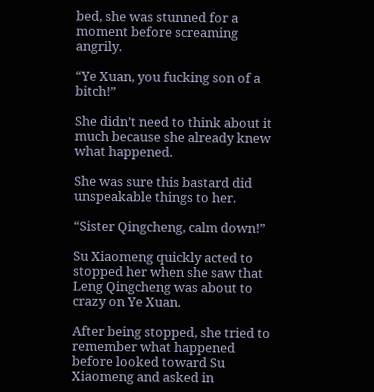bed, she was stunned for a moment before screaming angrily.

“Ye Xuan, you fucking son of a bitch!”

She didn’t need to think about it much because she already knew what happened.

She was sure this bastard did unspeakable things to her.

“Sister Qingcheng, calm down!”

Su Xiaomeng quickly acted to stopped her when she saw that Leng Qingcheng was about to crazy on Ye Xuan.

After being stopped, she tried to remember what happened before looked toward Su Xiaomeng and asked in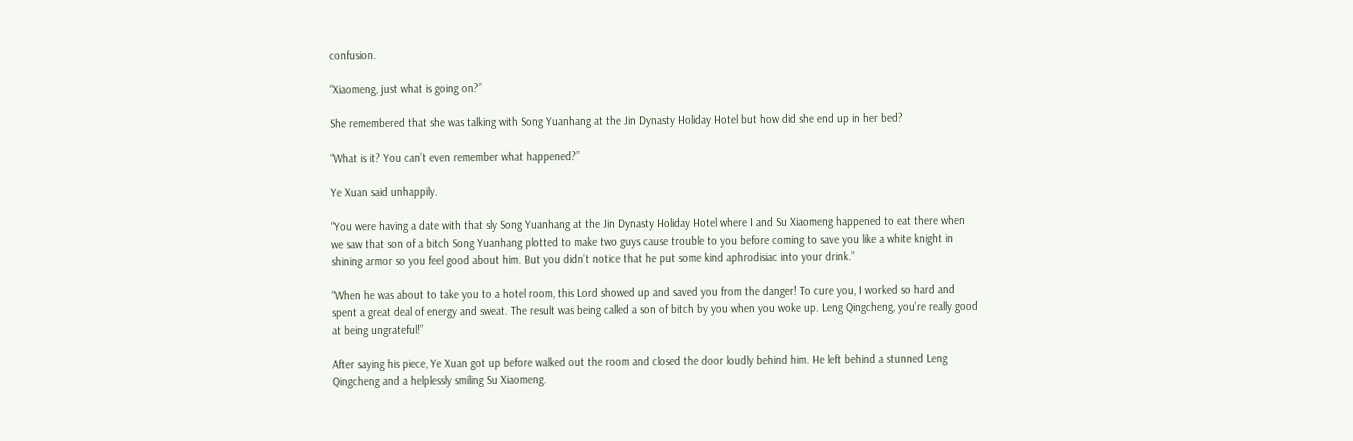confusion.

“Xiaomeng, just what is going on?”

She remembered that she was talking with Song Yuanhang at the Jin Dynasty Holiday Hotel but how did she end up in her bed?

“What is it? You can’t even remember what happened?”

Ye Xuan said unhappily.

“You were having a date with that sly Song Yuanhang at the Jin Dynasty Holiday Hotel where I and Su Xiaomeng happened to eat there when we saw that son of a bitch Song Yuanhang plotted to make two guys cause trouble to you before coming to save you like a white knight in shining armor so you feel good about him. But you didn’t notice that he put some kind aphrodisiac into your drink.”

“When he was about to take you to a hotel room, this Lord showed up and saved you from the danger! To cure you, I worked so hard and spent a great deal of energy and sweat. The result was being called a son of bitch by you when you woke up. Leng Qingcheng, you’re really good at being ungrateful!”

After saying his piece, Ye Xuan got up before walked out the room and closed the door loudly behind him. He left behind a stunned Leng Qingcheng and a helplessly smiling Su Xiaomeng.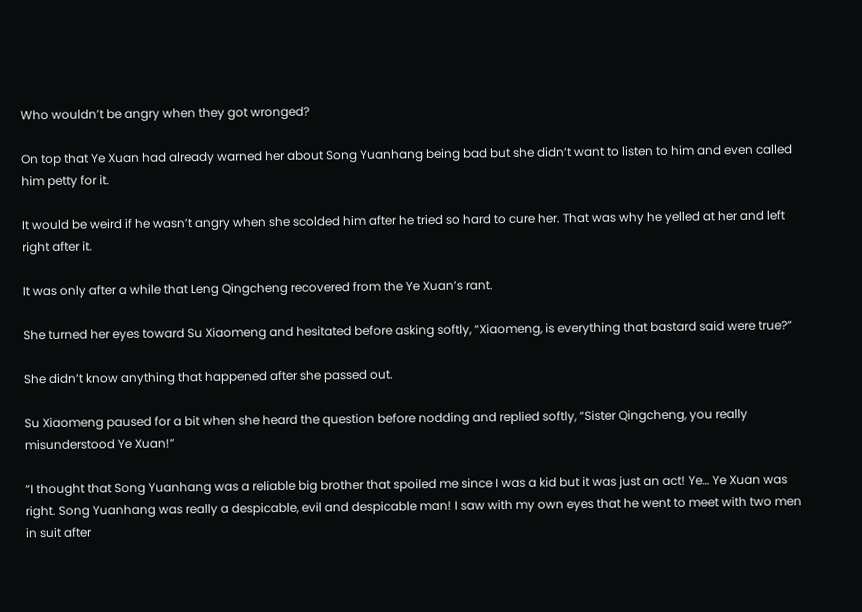Who wouldn’t be angry when they got wronged?

On top that Ye Xuan had already warned her about Song Yuanhang being bad but she didn’t want to listen to him and even called him petty for it.

It would be weird if he wasn’t angry when she scolded him after he tried so hard to cure her. That was why he yelled at her and left right after it.

It was only after a while that Leng Qingcheng recovered from the Ye Xuan’s rant.

She turned her eyes toward Su Xiaomeng and hesitated before asking softly, “Xiaomeng, is everything that bastard said were true?”

She didn’t know anything that happened after she passed out.

Su Xiaomeng paused for a bit when she heard the question before nodding and replied softly, “Sister Qingcheng, you really misunderstood Ye Xuan!”

“I thought that Song Yuanhang was a reliable big brother that spoiled me since I was a kid but it was just an act! Ye… Ye Xuan was right. Song Yuanhang was really a despicable, evil and despicable man! I saw with my own eyes that he went to meet with two men in suit after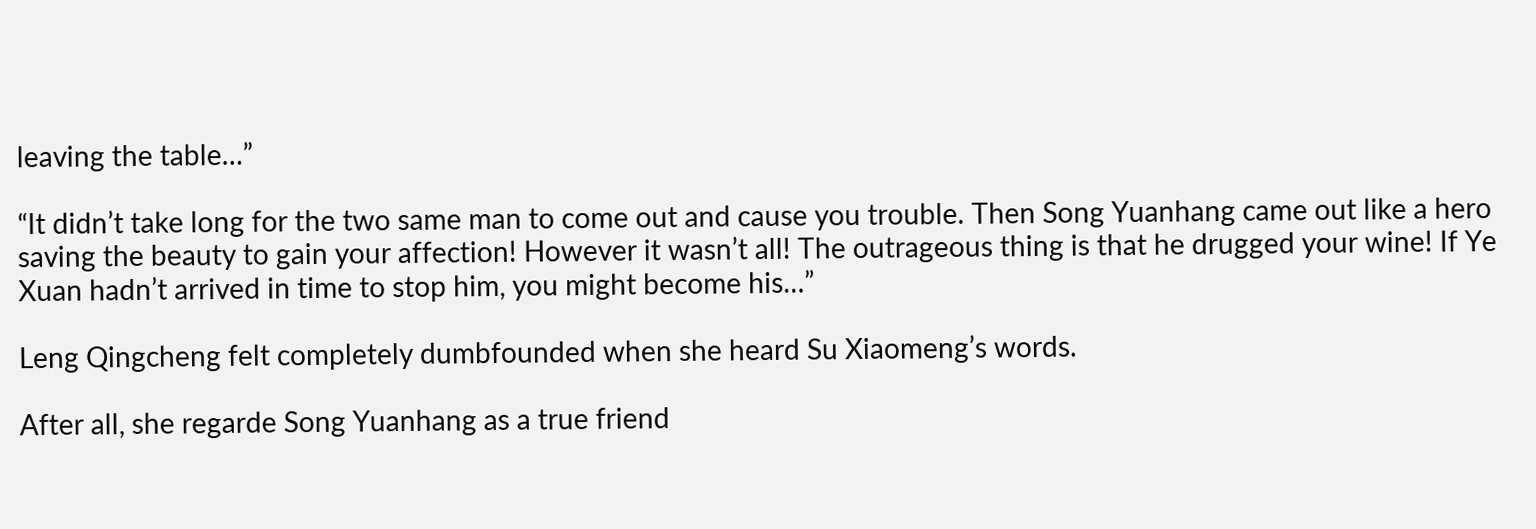leaving the table…”

“It didn’t take long for the two same man to come out and cause you trouble. Then Song Yuanhang came out like a hero saving the beauty to gain your affection! However it wasn’t all! The outrageous thing is that he drugged your wine! If Ye Xuan hadn’t arrived in time to stop him, you might become his…”

Leng Qingcheng felt completely dumbfounded when she heard Su Xiaomeng’s words.

After all, she regarde Song Yuanhang as a true friend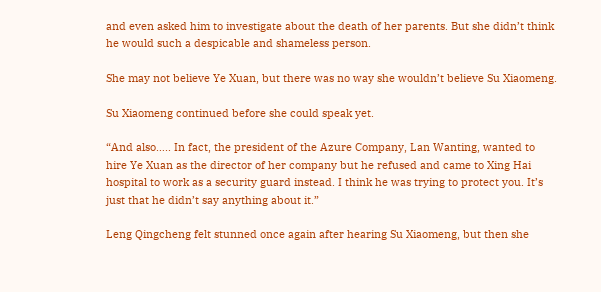and even asked him to investigate about the death of her parents. But she didn’t think he would such a despicable and shameless person.

She may not believe Ye Xuan, but there was no way she wouldn’t believe Su Xiaomeng.

Su Xiaomeng continued before she could speak yet.

“And also….. In fact, the president of the Azure Company, Lan Wanting, wanted to hire Ye Xuan as the director of her company but he refused and came to Xing Hai hospital to work as a security guard instead. I think he was trying to protect you. It’s just that he didn’t say anything about it.”

Leng Qingcheng felt stunned once again after hearing Su Xiaomeng, but then she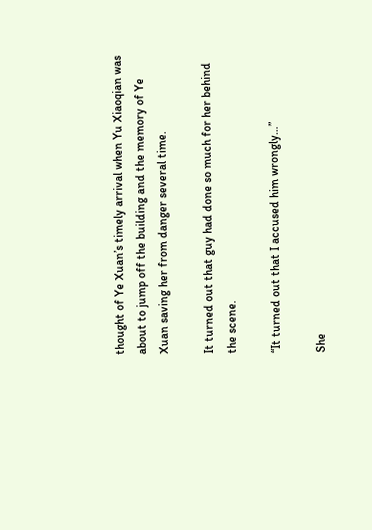thought of Ye Xuan’s timely arrival when Yu Xiaoqian was about to jump off the building and the memory of Ye Xuan saving her from danger several time.

It turned out that guy had done so much for her behind the scene.

“It turned out that I accused him wrongly…”

She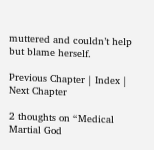muttered and couldn’t help but blame herself.

Previous Chapter | Index | Next Chapter

2 thoughts on “Medical Martial God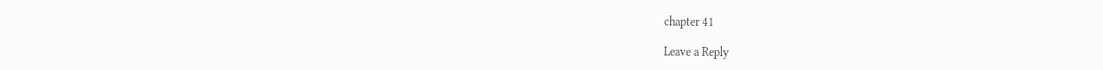chapter 41

Leave a Reply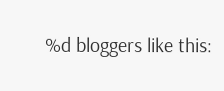%d bloggers like this: